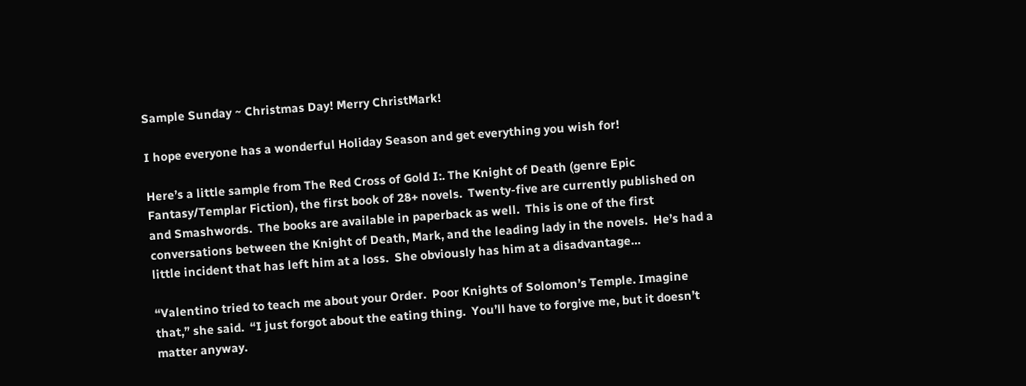Sample Sunday ~ Christmas Day! Merry ChristMark!

I hope everyone has a wonderful Holiday Season and get everything you wish for!

Here’s a little sample from The Red Cross of Gold I:. The Knight of Death (genre Epic Fantasy/Templar Fiction), the first book of 28+ novels.  Twenty-five are currently published on and Smashwords.  The books are available in paperback as well.  This is one of the first conversations between the Knight of Death, Mark, and the leading lady in the novels.  He’s had a little incident that has left him at a loss.  She obviously has him at a disadvantage…

“Valentino tried to teach me about your Order.  Poor Knights of Solomon’s Temple. Imagine that,” she said.  “I just forgot about the eating thing.  You’ll have to forgive me, but it doesn’t matter anyway.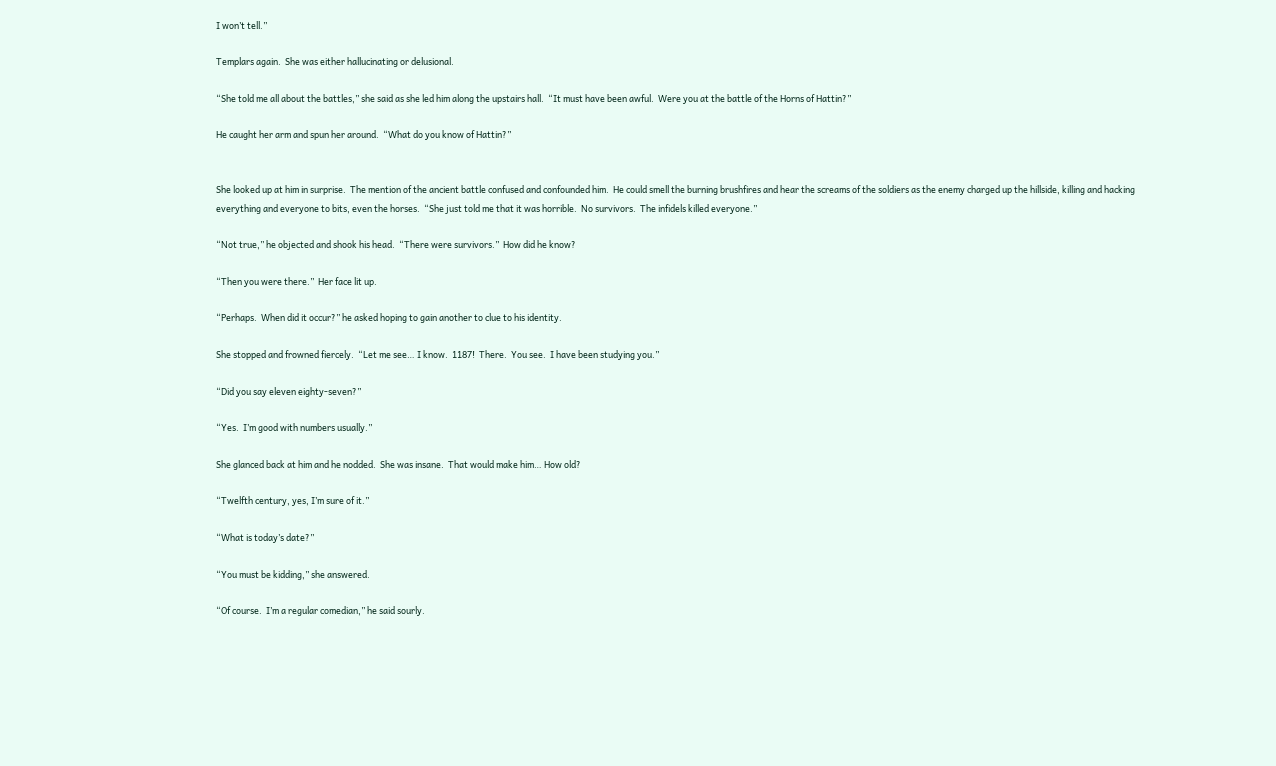I won’t tell.”

Templars again.  She was either hallucinating or delusional.

“She told me all about the battles,” she said as she led him along the upstairs hall.  “It must have been awful.  Were you at the battle of the Horns of Hattin?”

He caught her arm and spun her around.  “What do you know of Hattin?”


She looked up at him in surprise.  The mention of the ancient battle confused and confounded him.  He could smell the burning brushfires and hear the screams of the soldiers as the enemy charged up the hillside, killing and hacking everything and everyone to bits, even the horses.  “She just told me that it was horrible.  No survivors.  The infidels killed everyone.”

“Not true,” he objected and shook his head.  “There were survivors.”  How did he know?

“Then you were there.”  Her face lit up.

“Perhaps.  When did it occur?” he asked hoping to gain another to clue to his identity.

She stopped and frowned fiercely.  “Let me see… I know.  1187!  There.  You see.  I have been studying you.”

“Did you say eleven eighty-seven?”

“Yes.  I’m good with numbers usually.”

She glanced back at him and he nodded.  She was insane.  That would make him… How old?

“Twelfth century, yes, I’m sure of it.”

“What is today’s date?”

“You must be kidding,” she answered.

“Of course.  I’m a regular comedian,” he said sourly.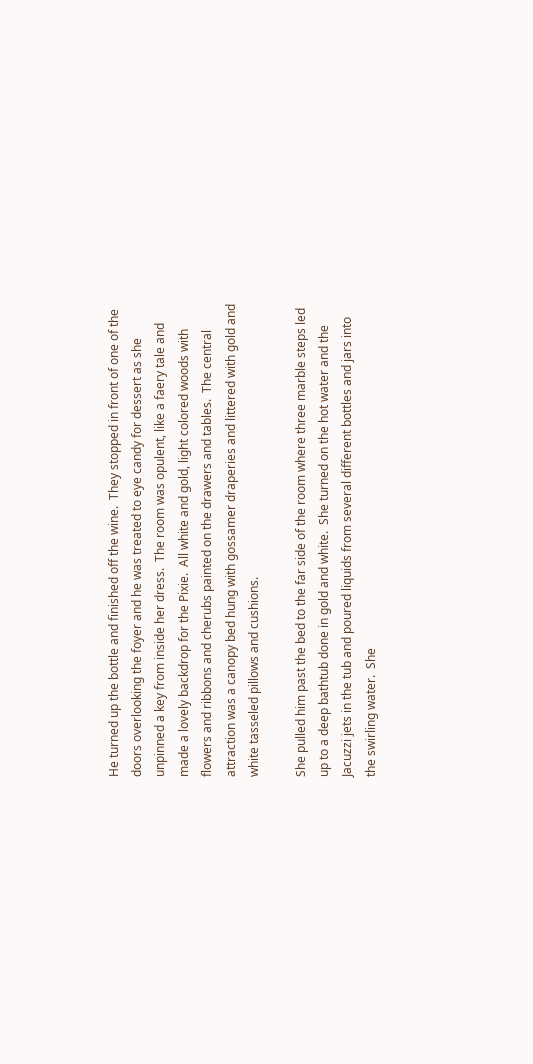He turned up the bottle and finished off the wine.  They stopped in front of one of the doors overlooking the foyer and he was treated to eye candy for dessert as she unpinned a key from inside her dress.  The room was opulent, like a faery tale and made a lovely backdrop for the Pixie.  All white and gold, light colored woods with flowers and ribbons and cherubs painted on the drawers and tables.  The central attraction was a canopy bed hung with gossamer draperies and littered with gold and white tasseled pillows and cushions.

She pulled him past the bed to the far side of the room where three marble steps led up to a deep bathtub done in gold and white.  She turned on the hot water and the Jacuzzi jets in the tub and poured liquids from several different bottles and jars into the swirling water.  She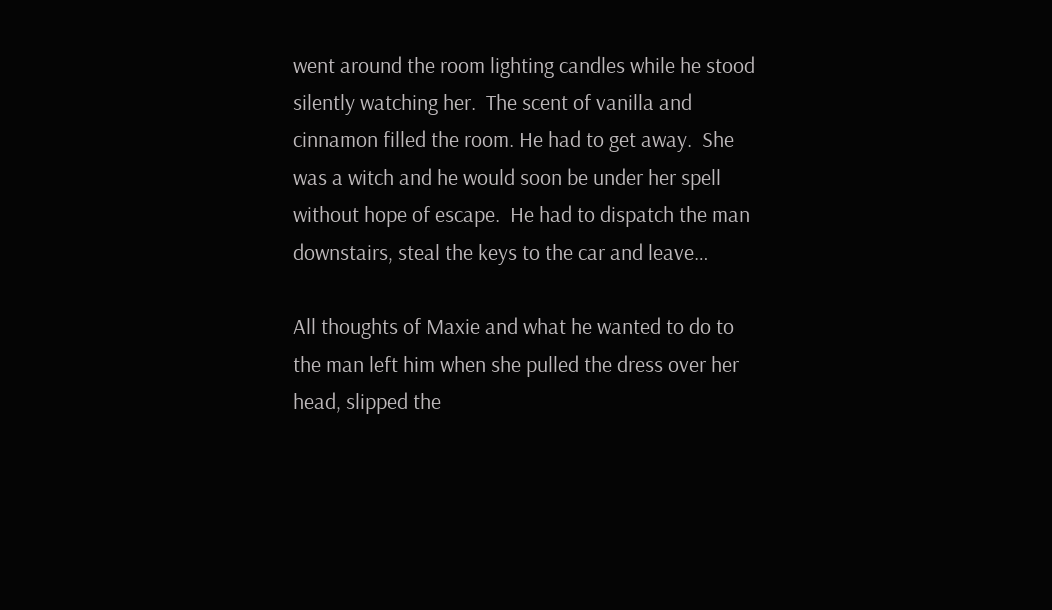went around the room lighting candles while he stood silently watching her.  The scent of vanilla and cinnamon filled the room. He had to get away.  She was a witch and he would soon be under her spell without hope of escape.  He had to dispatch the man downstairs, steal the keys to the car and leave…

All thoughts of Maxie and what he wanted to do to the man left him when she pulled the dress over her head, slipped the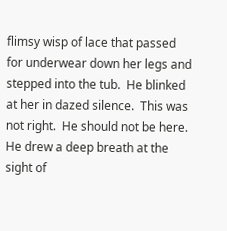flimsy wisp of lace that passed for underwear down her legs and stepped into the tub.  He blinked at her in dazed silence.  This was not right.  He should not be here.  He drew a deep breath at the sight of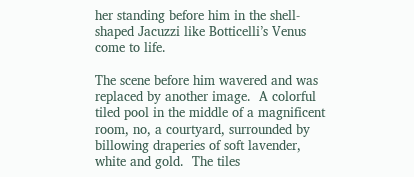her standing before him in the shell-shaped Jacuzzi like Botticelli’s Venus come to life.

The scene before him wavered and was replaced by another image.  A colorful tiled pool in the middle of a magnificent room, no, a courtyard, surrounded by billowing draperies of soft lavender, white and gold.  The tiles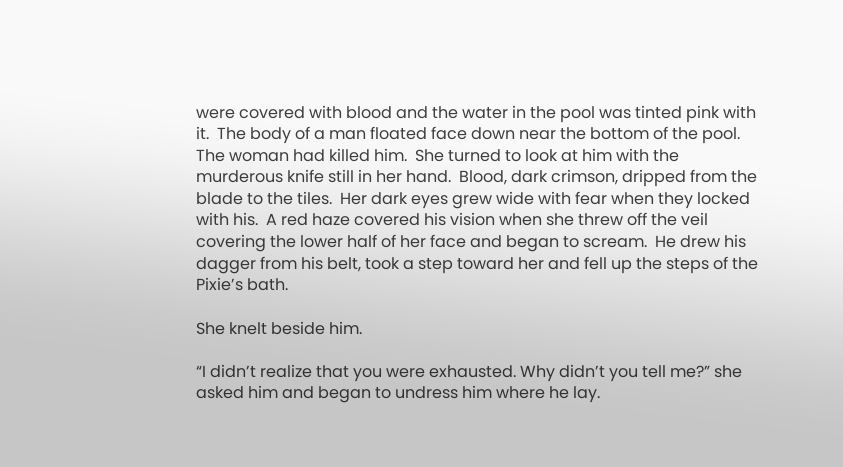were covered with blood and the water in the pool was tinted pink with it.  The body of a man floated face down near the bottom of the pool. The woman had killed him.  She turned to look at him with the murderous knife still in her hand.  Blood, dark crimson, dripped from the blade to the tiles.  Her dark eyes grew wide with fear when they locked with his.  A red haze covered his vision when she threw off the veil covering the lower half of her face and began to scream.  He drew his dagger from his belt, took a step toward her and fell up the steps of the Pixie’s bath.

She knelt beside him.

“I didn’t realize that you were exhausted. Why didn’t you tell me?” she asked him and began to undress him where he lay.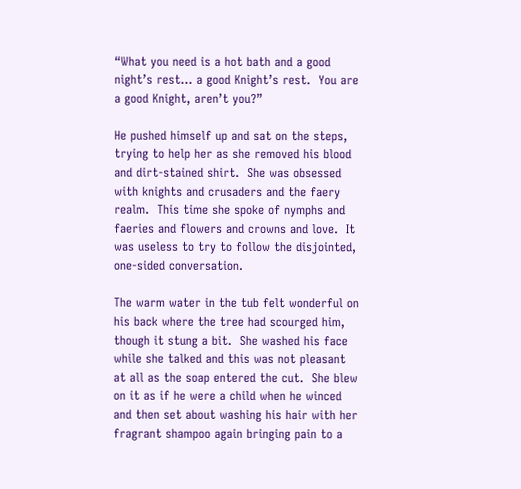“What you need is a hot bath and a good night’s rest… a good Knight’s rest.  You are a good Knight, aren’t you?”

He pushed himself up and sat on the steps, trying to help her as she removed his blood and dirt-stained shirt.  She was obsessed with knights and crusaders and the faery realm.  This time she spoke of nymphs and faeries and flowers and crowns and love.  It was useless to try to follow the disjointed, one-sided conversation.

The warm water in the tub felt wonderful on his back where the tree had scourged him, though it stung a bit.  She washed his face while she talked and this was not pleasant at all as the soap entered the cut.  She blew on it as if he were a child when he winced and then set about washing his hair with her fragrant shampoo again bringing pain to a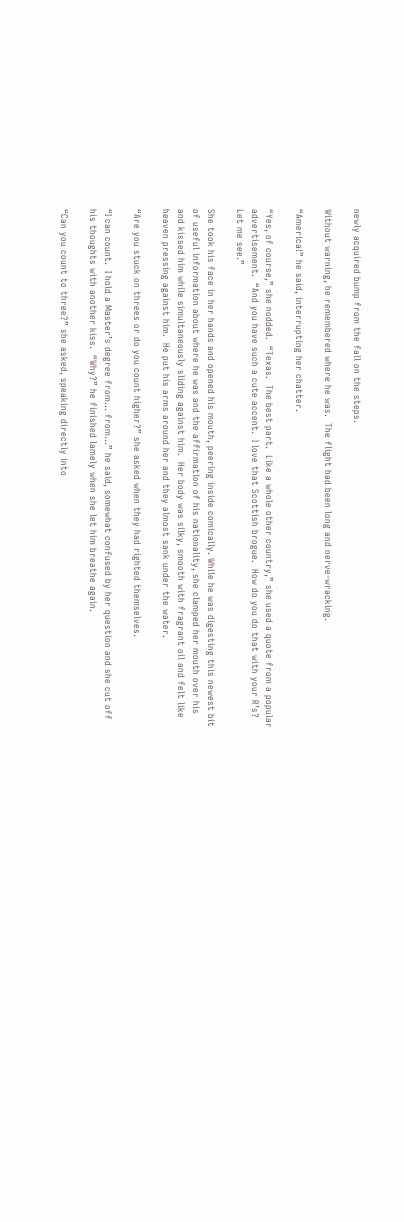newly acquired bump from the fall on the steps.

Without warning, he remembered where he was.  The flight had been long and nerve-wracking.

“America!” he said, interrupting her chatter.

“Yes, of course,” she nodded.  “Texas.  The best part.  Like a whole other country,” she used a quote from a popular advertisement.  “And you have such a cute accent.  I love that Scottish brogue.  How do you do that with your R’s?  Let me see.”

She took his face in her hands and opened his mouth, peering inside comically. While he was digesting this newest bit of useful information about where he was and the affirmation of his nationality, she clamped her mouth over his and kissed him while simultaneously sliding against him.  Her body was silky, smooth with fragrant oil and felt like heaven pressing against him.  He put his arms around her and they almost sank under the water.

“Are you stuck on threes or do you count higher?” she asked when they had righted themselves.

“I can count.  I hold a Master’s degree from… from…” he said, somewhat confused by her question and she cut off his thoughts with another kiss.  “Why?” he finished lamely when she let him breathe again.

“Can you count to three?” she asked, speaking directly into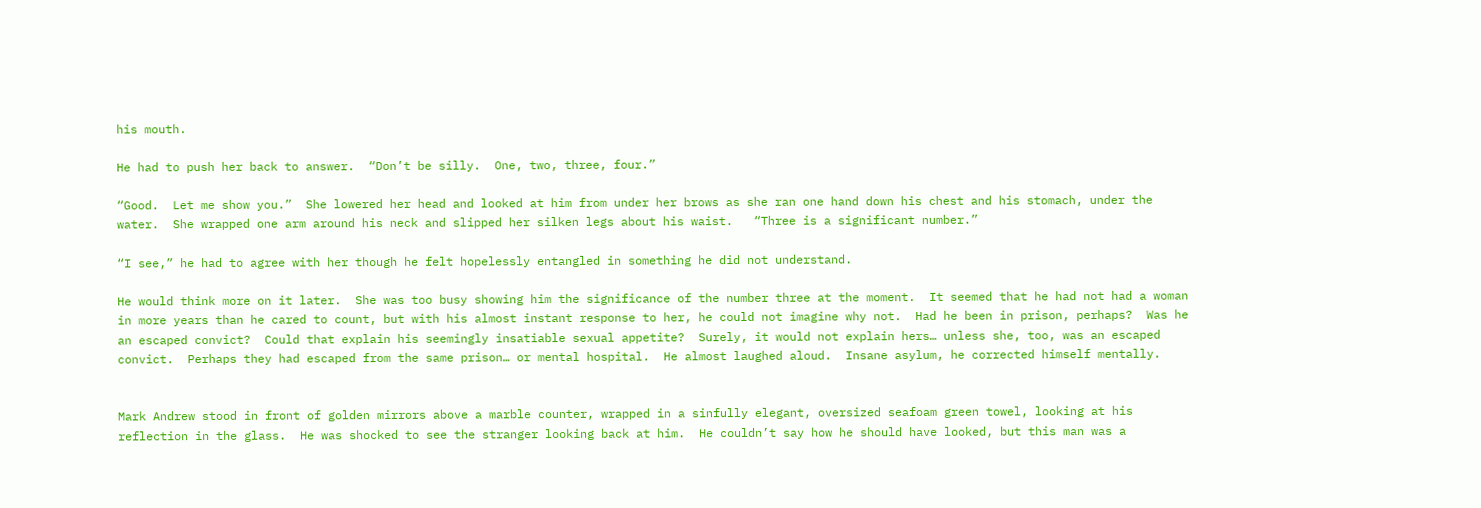his mouth.

He had to push her back to answer.  “Don’t be silly.  One, two, three, four.”

“Good.  Let me show you.”  She lowered her head and looked at him from under her brows as she ran one hand down his chest and his stomach, under the water.  She wrapped one arm around his neck and slipped her silken legs about his waist.   “Three is a significant number.”

“I see,” he had to agree with her though he felt hopelessly entangled in something he did not understand.

He would think more on it later.  She was too busy showing him the significance of the number three at the moment.  It seemed that he had not had a woman in more years than he cared to count, but with his almost instant response to her, he could not imagine why not.  Had he been in prison, perhaps?  Was he an escaped convict?  Could that explain his seemingly insatiable sexual appetite?  Surely, it would not explain hers… unless she, too, was an escaped convict.  Perhaps they had escaped from the same prison… or mental hospital.  He almost laughed aloud.  Insane asylum, he corrected himself mentally.


Mark Andrew stood in front of golden mirrors above a marble counter, wrapped in a sinfully elegant, oversized seafoam green towel, looking at his reflection in the glass.  He was shocked to see the stranger looking back at him.  He couldn’t say how he should have looked, but this man was a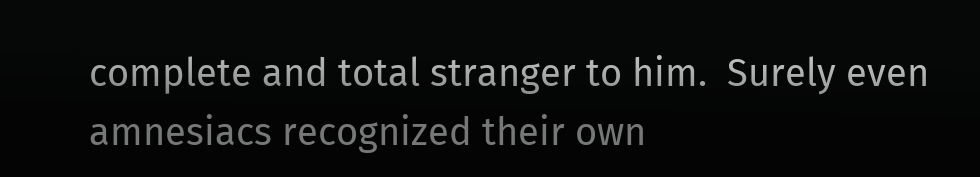complete and total stranger to him.  Surely even amnesiacs recognized their own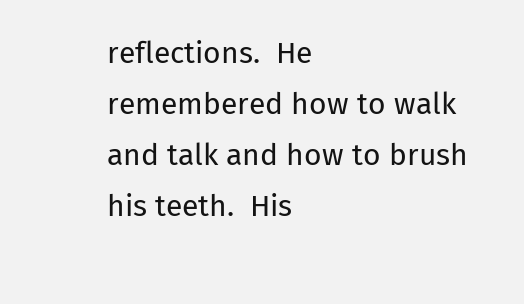reflections.  He remembered how to walk and talk and how to brush his teeth.  His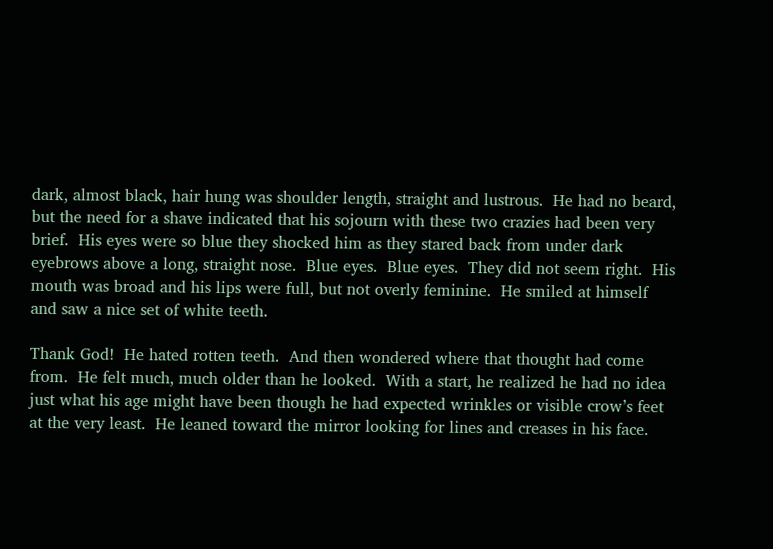dark, almost black, hair hung was shoulder length, straight and lustrous.  He had no beard, but the need for a shave indicated that his sojourn with these two crazies had been very brief.  His eyes were so blue they shocked him as they stared back from under dark eyebrows above a long, straight nose.  Blue eyes.  Blue eyes.  They did not seem right.  His mouth was broad and his lips were full, but not overly feminine.  He smiled at himself and saw a nice set of white teeth.

Thank God!  He hated rotten teeth.  And then wondered where that thought had come from.  He felt much, much older than he looked.  With a start, he realized he had no idea just what his age might have been though he had expected wrinkles or visible crow’s feet at the very least.  He leaned toward the mirror looking for lines and creases in his face.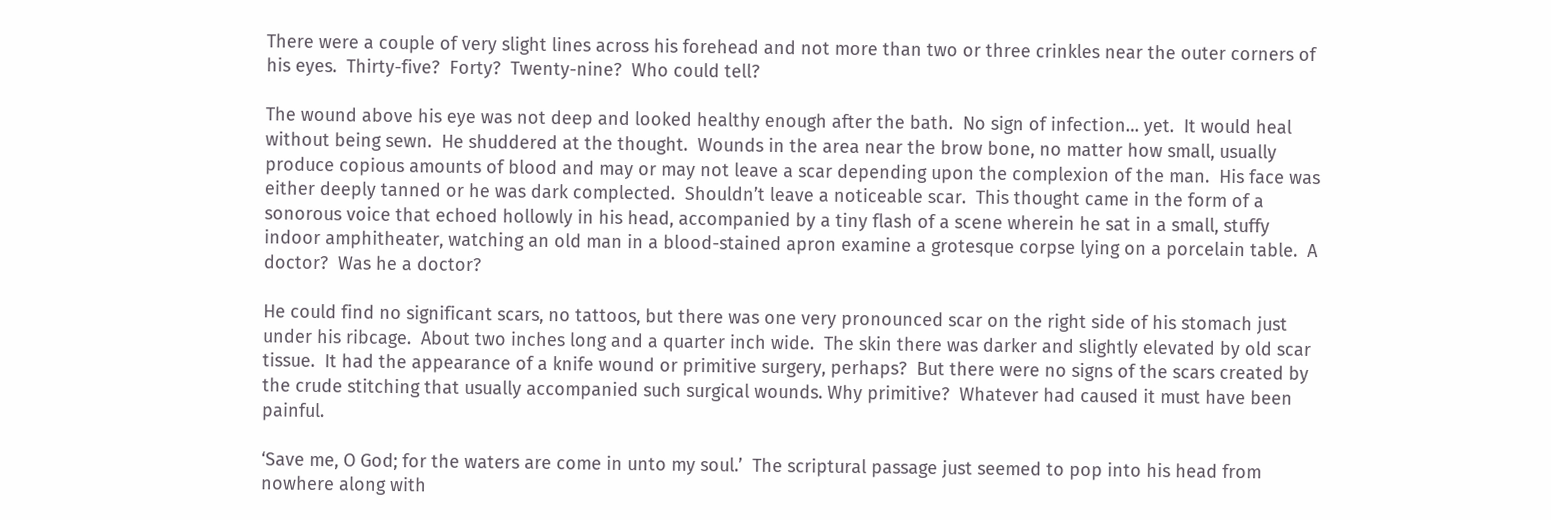There were a couple of very slight lines across his forehead and not more than two or three crinkles near the outer corners of his eyes.  Thirty-five?  Forty?  Twenty-nine?  Who could tell?

The wound above his eye was not deep and looked healthy enough after the bath.  No sign of infection… yet.  It would heal without being sewn.  He shuddered at the thought.  Wounds in the area near the brow bone, no matter how small, usually produce copious amounts of blood and may or may not leave a scar depending upon the complexion of the man.  His face was either deeply tanned or he was dark complected.  Shouldn’t leave a noticeable scar.  This thought came in the form of a sonorous voice that echoed hollowly in his head, accompanied by a tiny flash of a scene wherein he sat in a small, stuffy indoor amphitheater, watching an old man in a blood-stained apron examine a grotesque corpse lying on a porcelain table.  A doctor?  Was he a doctor?

He could find no significant scars, no tattoos, but there was one very pronounced scar on the right side of his stomach just under his ribcage.  About two inches long and a quarter inch wide.  The skin there was darker and slightly elevated by old scar tissue.  It had the appearance of a knife wound or primitive surgery, perhaps?  But there were no signs of the scars created by the crude stitching that usually accompanied such surgical wounds. Why primitive?  Whatever had caused it must have been painful.

‘Save me, O God; for the waters are come in unto my soul.’  The scriptural passage just seemed to pop into his head from nowhere along with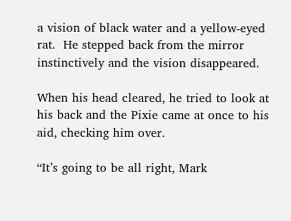a vision of black water and a yellow-eyed rat.  He stepped back from the mirror instinctively and the vision disappeared.

When his head cleared, he tried to look at his back and the Pixie came at once to his aid, checking him over.

“It’s going to be all right, Mark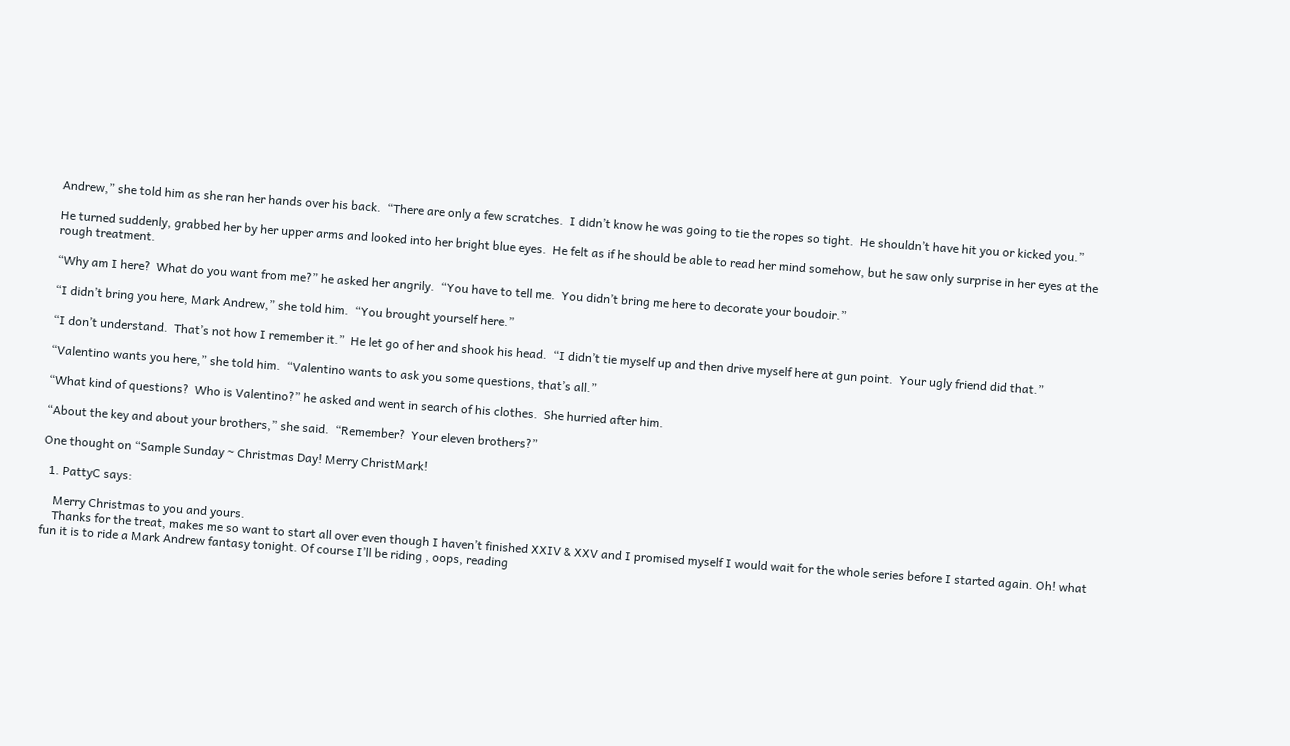Andrew,” she told him as she ran her hands over his back.  “There are only a few scratches.  I didn’t know he was going to tie the ropes so tight.  He shouldn’t have hit you or kicked you.”

He turned suddenly, grabbed her by her upper arms and looked into her bright blue eyes.  He felt as if he should be able to read her mind somehow, but he saw only surprise in her eyes at the rough treatment.

“Why am I here?  What do you want from me?” he asked her angrily.  “You have to tell me.  You didn’t bring me here to decorate your boudoir.”

“I didn’t bring you here, Mark Andrew,” she told him.  “You brought yourself here.”

“I don’t understand.  That’s not how I remember it.”  He let go of her and shook his head.  “I didn’t tie myself up and then drive myself here at gun point.  Your ugly friend did that.”

“Valentino wants you here,” she told him.  “Valentino wants to ask you some questions, that’s all.”

“What kind of questions?  Who is Valentino?” he asked and went in search of his clothes.  She hurried after him.

“About the key and about your brothers,” she said.  “Remember?  Your eleven brothers?”

One thought on “Sample Sunday ~ Christmas Day! Merry ChristMark!

  1. PattyC says:

    Merry Christmas to you and yours.
    Thanks for the treat, makes me so want to start all over even though I haven’t finished XXIV & XXV and I promised myself I would wait for the whole series before I started again. Oh! what fun it is to ride a Mark Andrew fantasy tonight. Of course I’ll be riding , oops, reading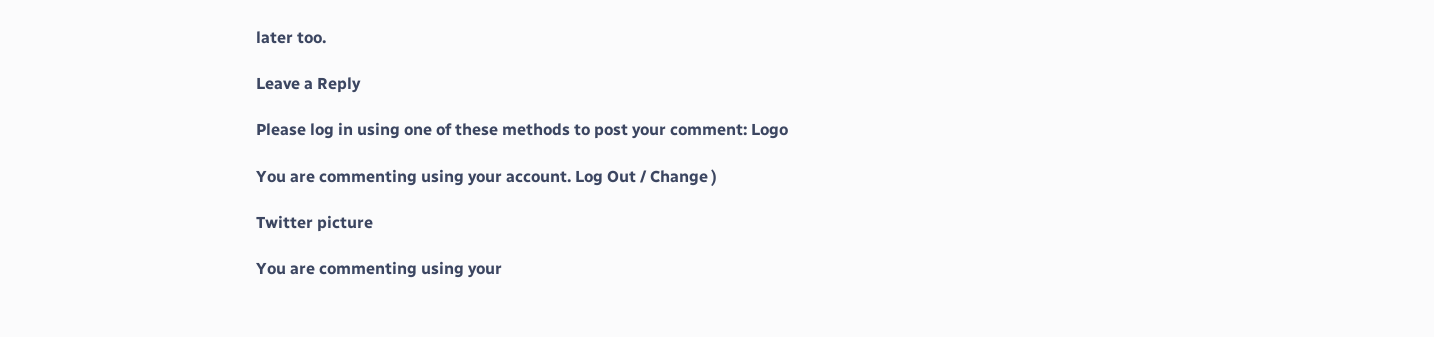later too.

Leave a Reply

Please log in using one of these methods to post your comment: Logo

You are commenting using your account. Log Out / Change )

Twitter picture

You are commenting using your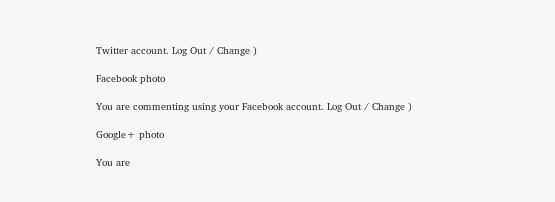Twitter account. Log Out / Change )

Facebook photo

You are commenting using your Facebook account. Log Out / Change )

Google+ photo

You are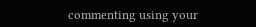commenting using your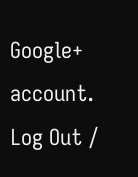Google+ account. Log Out /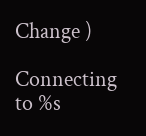Change )

Connecting to %s